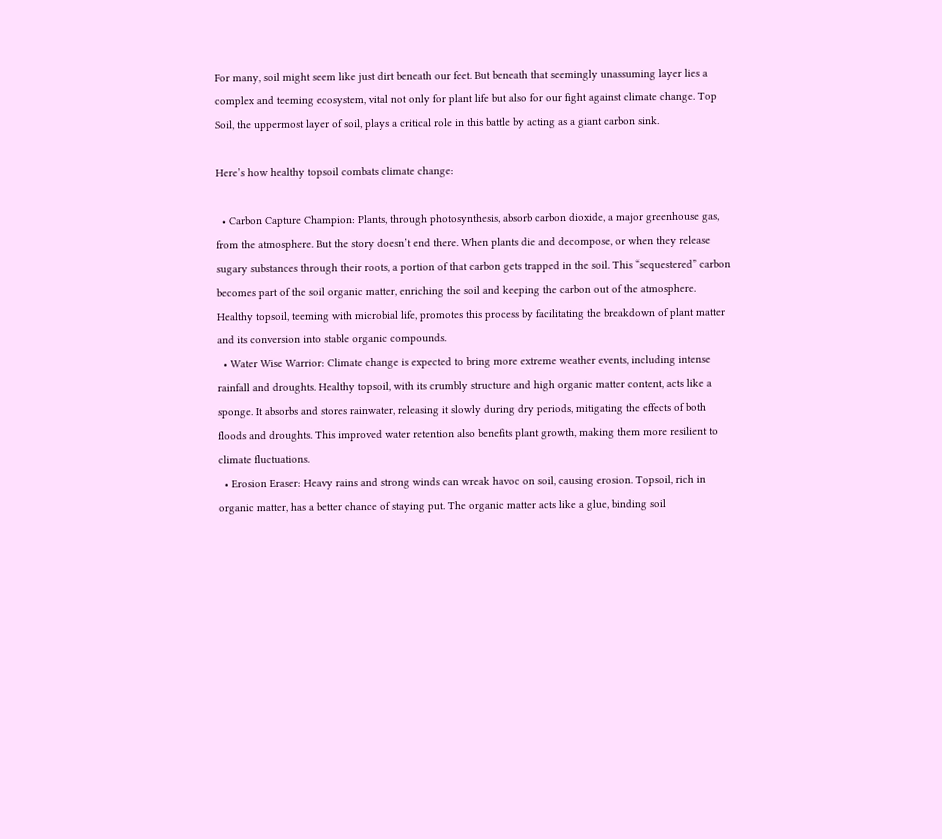For many, soil might seem like just dirt beneath our feet. But beneath that seemingly unassuming layer lies a complex and teeming ecosystem, vital not only for plant life but also for our fight against climate change. Top Soil, the uppermost layer of soil, plays a critical role in this battle by acting as a giant carbon sink.

Here’s how healthy topsoil combats climate change:

  • Carbon Capture Champion: Plants, through photosynthesis, absorb carbon dioxide, a major greenhouse gas, from the atmosphere. But the story doesn’t end there. When plants die and decompose, or when they release sugary substances through their roots, a portion of that carbon gets trapped in the soil. This “sequestered” carbon becomes part of the soil organic matter, enriching the soil and keeping the carbon out of the atmosphere. Healthy topsoil, teeming with microbial life, promotes this process by facilitating the breakdown of plant matter and its conversion into stable organic compounds.
  • Water Wise Warrior: Climate change is expected to bring more extreme weather events, including intense rainfall and droughts. Healthy topsoil, with its crumbly structure and high organic matter content, acts like a sponge. It absorbs and stores rainwater, releasing it slowly during dry periods, mitigating the effects of both floods and droughts. This improved water retention also benefits plant growth, making them more resilient to climate fluctuations.
  • Erosion Eraser: Heavy rains and strong winds can wreak havoc on soil, causing erosion. Topsoil, rich in organic matter, has a better chance of staying put. The organic matter acts like a glue, binding soil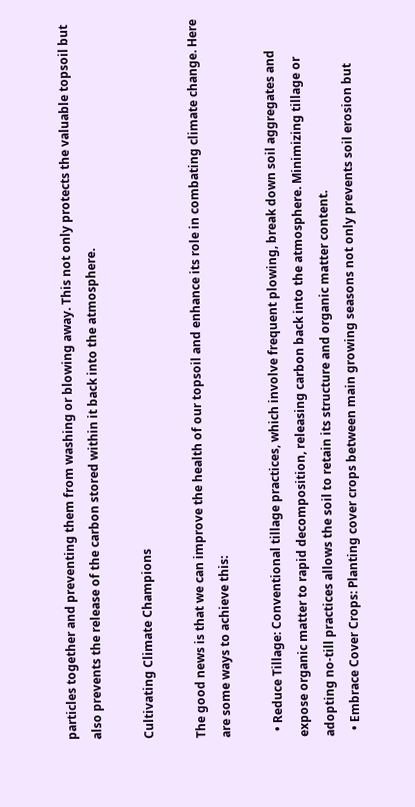particles together and preventing them from washing or blowing away. This not only protects the valuable topsoil but also prevents the release of the carbon stored within it back into the atmosphere.

Cultivating Climate Champions

The good news is that we can improve the health of our topsoil and enhance its role in combating climate change. Here are some ways to achieve this:

  • Reduce Tillage: Conventional tillage practices, which involve frequent plowing, break down soil aggregates and expose organic matter to rapid decomposition, releasing carbon back into the atmosphere. Minimizing tillage or adopting no-till practices allows the soil to retain its structure and organic matter content.
  • Embrace Cover Crops: Planting cover crops between main growing seasons not only prevents soil erosion but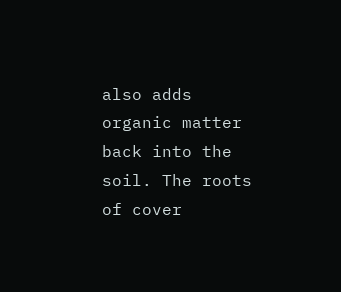also adds organic matter back into the soil. The roots of cover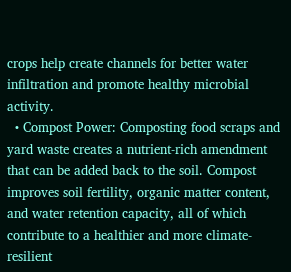crops help create channels for better water infiltration and promote healthy microbial activity.
  • Compost Power: Composting food scraps and yard waste creates a nutrient-rich amendment that can be added back to the soil. Compost improves soil fertility, organic matter content, and water retention capacity, all of which contribute to a healthier and more climate-resilient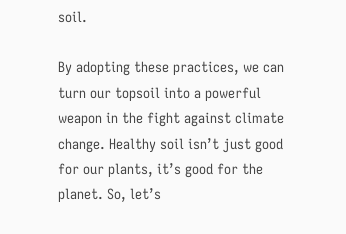soil.

By adopting these practices, we can turn our topsoil into a powerful weapon in the fight against climate change. Healthy soil isn’t just good for our plants, it’s good for the planet. So, let’s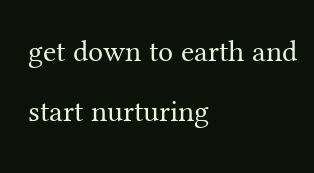get down to earth and start nurturing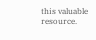this valuable resource.